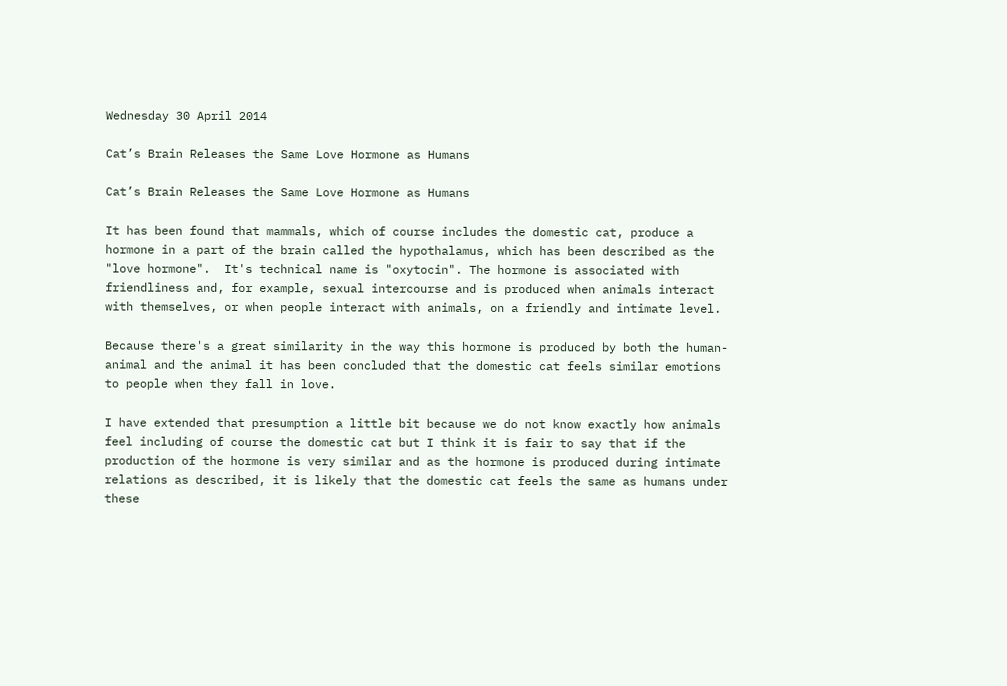Wednesday 30 April 2014

Cat’s Brain Releases the Same Love Hormone as Humans

Cat’s Brain Releases the Same Love Hormone as Humans

It has been found that mammals, which of course includes the domestic cat, produce a hormone in a part of the brain called the hypothalamus, which has been described as the "love hormone".  It's technical name is "oxytocin". The hormone is associated with friendliness and, for example, sexual intercourse and is produced when animals interact with themselves, or when people interact with animals, on a friendly and intimate level.

Because there's a great similarity in the way this hormone is produced by both the human-animal and the animal it has been concluded that the domestic cat feels similar emotions to people when they fall in love.

I have extended that presumption a little bit because we do not know exactly how animals feel including of course the domestic cat but I think it is fair to say that if the production of the hormone is very similar and as the hormone is produced during intimate relations as described, it is likely that the domestic cat feels the same as humans under these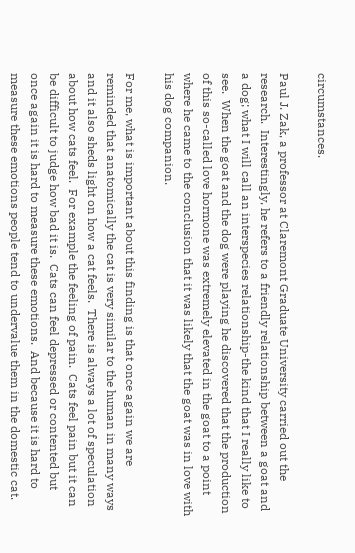circumstances.

Paul J. Zak, a professor at Claremont Graduate University carried out the research.  Interestingly, he refers to a friendly relationship between a goat and a dog; what I will call an interspecies relationship-the kind that I really like to see.  When the goat and the dog were playing he discovered that the production of this so-called love hormone was extremely elevated in the goat to a point where he came to the conclusion that it was likely that the goat was in love with his dog companion.

For me, what is important about this finding is that once again we are reminded that anatomically the cat is very similar to the human in many ways and it also sheds light on how a cat feels.  There is always a lot of speculation about how cats feel.  For example the feeling of pain.  Cats feel pain but it can be difficult to judge how bad it is.  Cats can feel depressed or contented but once again it is hard to measure these emotions.  And because it is hard to measure these emotions people tend to undervalue them in the domestic cat.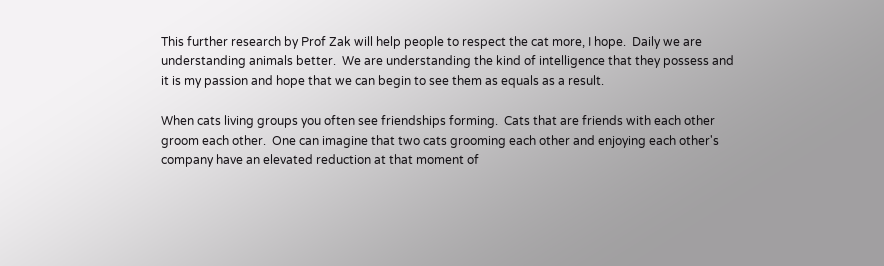This further research by Prof Zak will help people to respect the cat more, I hope.  Daily we are understanding animals better.  We are understanding the kind of intelligence that they possess and it is my passion and hope that we can begin to see them as equals as a result.

When cats living groups you often see friendships forming.  Cats that are friends with each other groom each other.  One can imagine that two cats grooming each other and enjoying each other's company have an elevated reduction at that moment of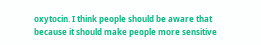oxytocin. I think people should be aware that because it should make people more sensitive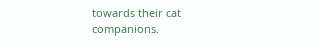towards their cat companions.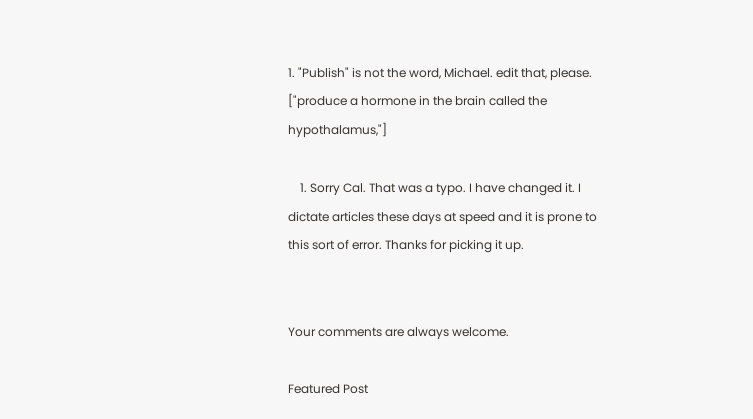1. "Publish" is not the word, Michael. edit that, please. ["produce a hormone in the brain called the hypothalamus,"]

    1. Sorry Cal. That was a typo. I have changed it. I dictate articles these days at speed and it is prone to this sort of error. Thanks for picking it up.


Your comments are always welcome.

Featured Post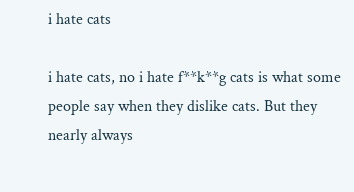i hate cats

i hate cats, no i hate f**k**g cats is what some people say when they dislike cats. But they nearly always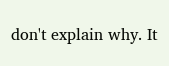don't explain why. It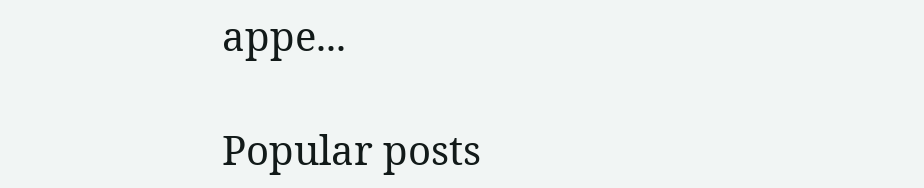appe...

Popular posts